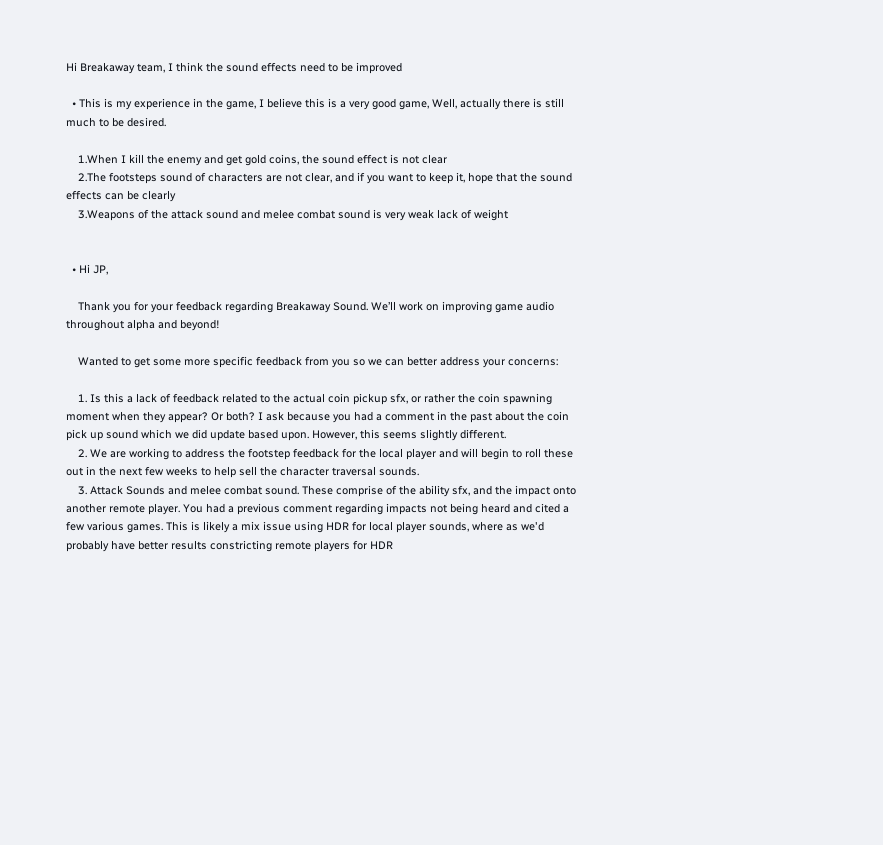Hi Breakaway team, I think the sound effects need to be improved

  • This is my experience in the game, I believe this is a very good game, Well, actually there is still much to be desired.

    1.When I kill the enemy and get gold coins, the sound effect is not clear
    2.The footsteps sound of characters are not clear, and if you want to keep it, hope that the sound effects can be clearly
    3.Weapons of the attack sound and melee combat sound is very weak lack of weight


  • Hi JP,

    Thank you for your feedback regarding Breakaway Sound. We’ll work on improving game audio throughout alpha and beyond!

    Wanted to get some more specific feedback from you so we can better address your concerns:

    1. Is this a lack of feedback related to the actual coin pickup sfx, or rather the coin spawning moment when they appear? Or both? I ask because you had a comment in the past about the coin pick up sound which we did update based upon. However, this seems slightly different.
    2. We are working to address the footstep feedback for the local player and will begin to roll these out in the next few weeks to help sell the character traversal sounds.
    3. Attack Sounds and melee combat sound. These comprise of the ability sfx, and the impact onto another remote player. You had a previous comment regarding impacts not being heard and cited a few various games. This is likely a mix issue using HDR for local player sounds, where as we'd probably have better results constricting remote players for HDR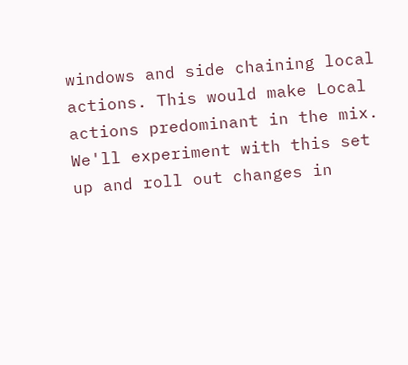windows and side chaining local actions. This would make Local actions predominant in the mix. We'll experiment with this set up and roll out changes in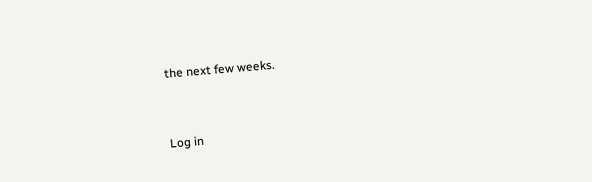the next few weeks.


Log in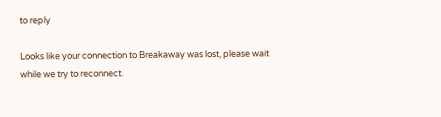to reply

Looks like your connection to Breakaway was lost, please wait while we try to reconnect.